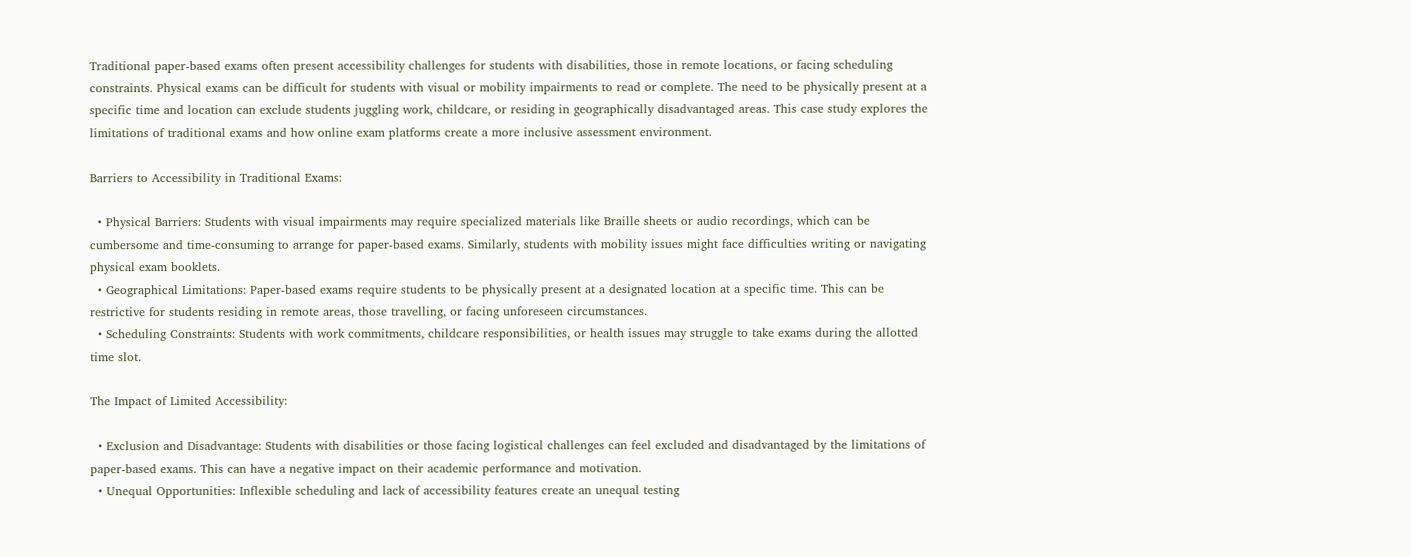Traditional paper-based exams often present accessibility challenges for students with disabilities, those in remote locations, or facing scheduling constraints. Physical exams can be difficult for students with visual or mobility impairments to read or complete. The need to be physically present at a specific time and location can exclude students juggling work, childcare, or residing in geographically disadvantaged areas. This case study explores the limitations of traditional exams and how online exam platforms create a more inclusive assessment environment.

Barriers to Accessibility in Traditional Exams:

  • Physical Barriers: Students with visual impairments may require specialized materials like Braille sheets or audio recordings, which can be cumbersome and time-consuming to arrange for paper-based exams. Similarly, students with mobility issues might face difficulties writing or navigating physical exam booklets.
  • Geographical Limitations: Paper-based exams require students to be physically present at a designated location at a specific time. This can be restrictive for students residing in remote areas, those travelling, or facing unforeseen circumstances.
  • Scheduling Constraints: Students with work commitments, childcare responsibilities, or health issues may struggle to take exams during the allotted time slot.

The Impact of Limited Accessibility:

  • Exclusion and Disadvantage: Students with disabilities or those facing logistical challenges can feel excluded and disadvantaged by the limitations of paper-based exams. This can have a negative impact on their academic performance and motivation.
  • Unequal Opportunities: Inflexible scheduling and lack of accessibility features create an unequal testing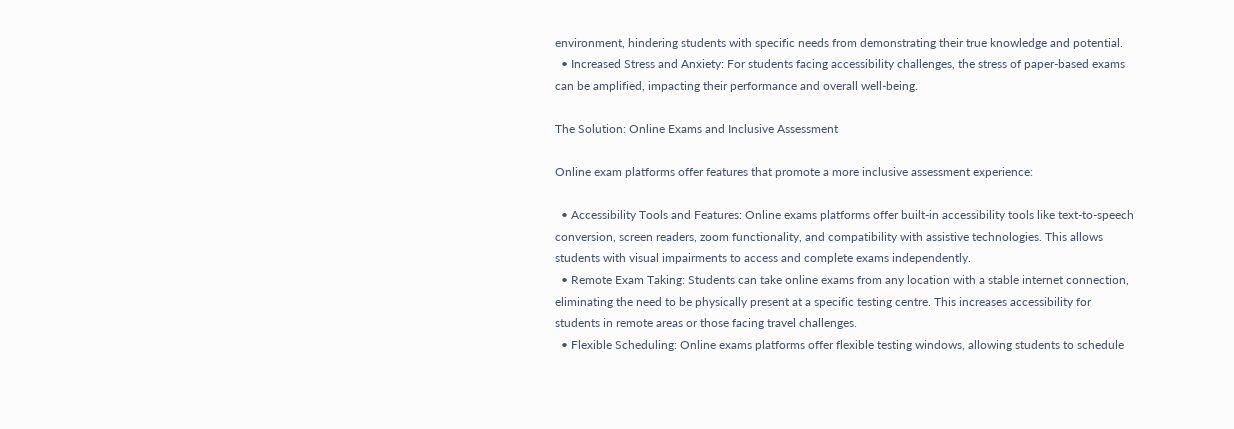environment, hindering students with specific needs from demonstrating their true knowledge and potential.
  • Increased Stress and Anxiety: For students facing accessibility challenges, the stress of paper-based exams can be amplified, impacting their performance and overall well-being.

The Solution: Online Exams and Inclusive Assessment

Online exam platforms offer features that promote a more inclusive assessment experience:

  • Accessibility Tools and Features: Online exams platforms offer built-in accessibility tools like text-to-speech conversion, screen readers, zoom functionality, and compatibility with assistive technologies. This allows students with visual impairments to access and complete exams independently.
  • Remote Exam Taking: Students can take online exams from any location with a stable internet connection, eliminating the need to be physically present at a specific testing centre. This increases accessibility for students in remote areas or those facing travel challenges.
  • Flexible Scheduling: Online exams platforms offer flexible testing windows, allowing students to schedule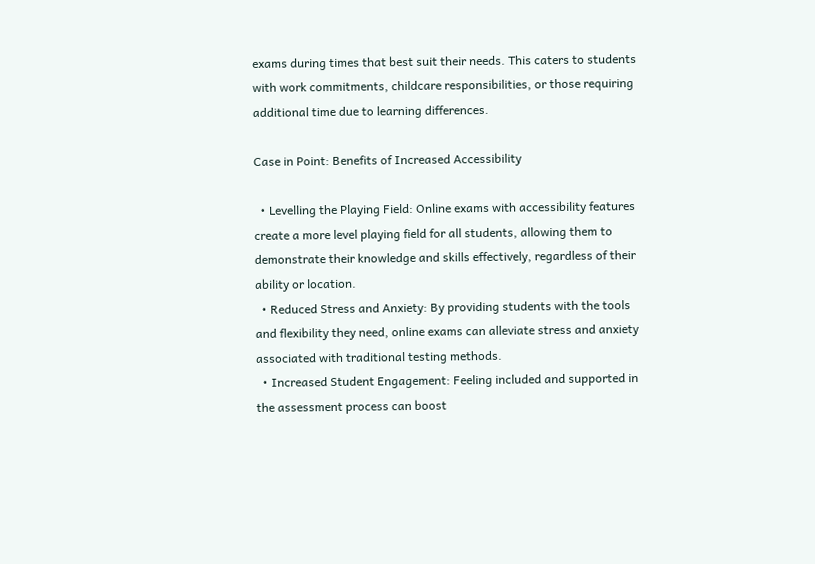exams during times that best suit their needs. This caters to students with work commitments, childcare responsibilities, or those requiring additional time due to learning differences.

Case in Point: Benefits of Increased Accessibility

  • Levelling the Playing Field: Online exams with accessibility features create a more level playing field for all students, allowing them to demonstrate their knowledge and skills effectively, regardless of their ability or location.
  • Reduced Stress and Anxiety: By providing students with the tools and flexibility they need, online exams can alleviate stress and anxiety associated with traditional testing methods.
  • Increased Student Engagement: Feeling included and supported in the assessment process can boost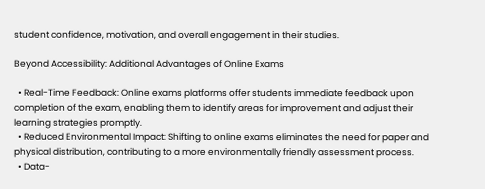student confidence, motivation, and overall engagement in their studies.

Beyond Accessibility: Additional Advantages of Online Exams

  • Real-Time Feedback: Online exams platforms offer students immediate feedback upon completion of the exam, enabling them to identify areas for improvement and adjust their learning strategies promptly.
  • Reduced Environmental Impact: Shifting to online exams eliminates the need for paper and physical distribution, contributing to a more environmentally friendly assessment process.
  • Data-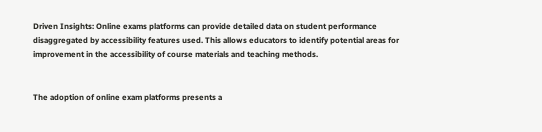Driven Insights: Online exams platforms can provide detailed data on student performance disaggregated by accessibility features used. This allows educators to identify potential areas for improvement in the accessibility of course materials and teaching methods.


The adoption of online exam platforms presents a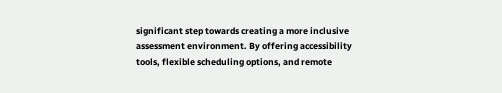significant step towards creating a more inclusive assessment environment. By offering accessibility tools, flexible scheduling options, and remote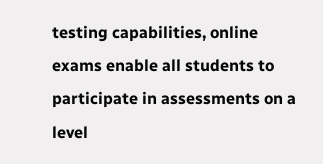testing capabilities, online exams enable all students to participate in assessments on a level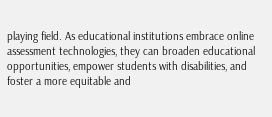playing field. As educational institutions embrace online assessment technologies, they can broaden educational opportunities, empower students with disabilities, and foster a more equitable and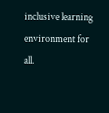inclusive learning environment for all.